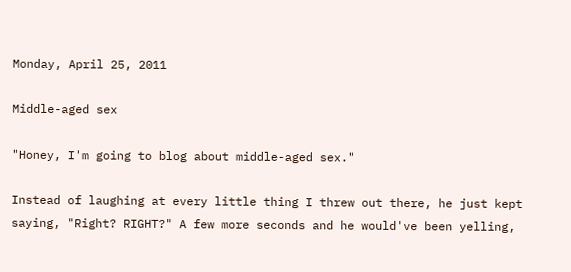Monday, April 25, 2011

Middle-aged sex

"Honey, I'm going to blog about middle-aged sex."

Instead of laughing at every little thing I threw out there, he just kept saying, "Right? RIGHT?" A few more seconds and he would've been yelling,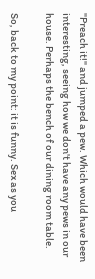"Preach it!" and jumped a pew. Which would have been interesting, seeing how we don't have any pews in our house. Perhaps the bench of our dining room table.

So, back to my point: it is funny. Sex as you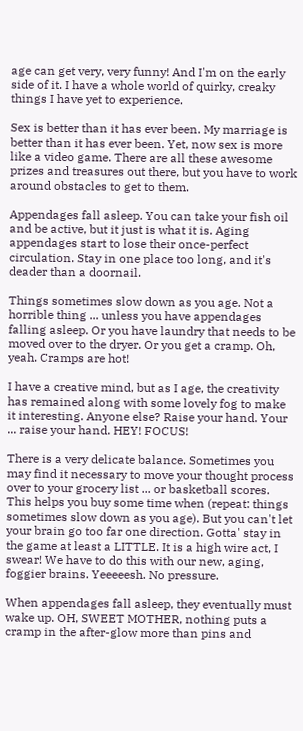age can get very, very funny! And I'm on the early side of it. I have a whole world of quirky, creaky things I have yet to experience.

Sex is better than it has ever been. My marriage is better than it has ever been. Yet, now sex is more like a video game. There are all these awesome prizes and treasures out there, but you have to work around obstacles to get to them.

Appendages fall asleep. You can take your fish oil and be active, but it just is what it is. Aging appendages start to lose their once-perfect circulation. Stay in one place too long, and it's deader than a doornail.

Things sometimes slow down as you age. Not a horrible thing ... unless you have appendages falling asleep. Or you have laundry that needs to be moved over to the dryer. Or you get a cramp. Oh, yeah. Cramps are hot!

I have a creative mind, but as I age, the creativity has remained along with some lovely fog to make it interesting. Anyone else? Raise your hand. Your ... raise your hand. HEY! FOCUS!

There is a very delicate balance. Sometimes you may find it necessary to move your thought process over to your grocery list ... or basketball scores. This helps you buy some time when (repeat: things sometimes slow down as you age). But you can't let your brain go too far one direction. Gotta' stay in the game at least a LITTLE. It is a high wire act, I swear! We have to do this with our new, aging, foggier brains. Yeeeeesh. No pressure.

When appendages fall asleep, they eventually must wake up. OH, SWEET MOTHER, nothing puts a cramp in the after-glow more than pins and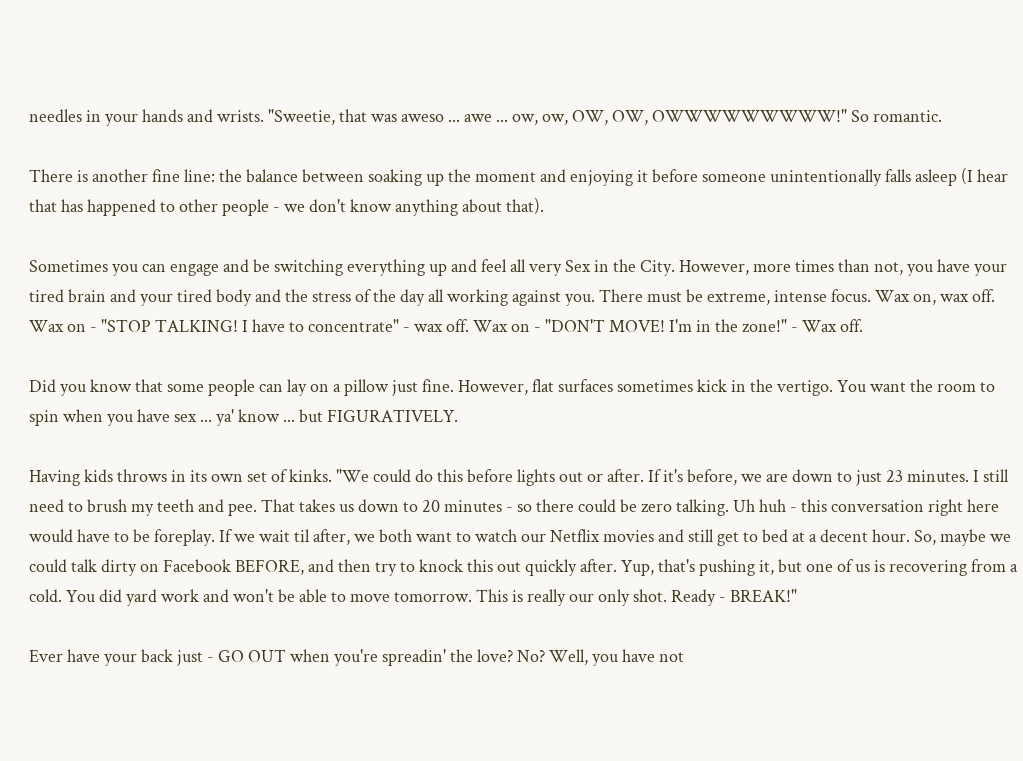needles in your hands and wrists. "Sweetie, that was aweso ... awe ... ow, ow, OW, OW, OWWWWWWWWW!" So romantic.

There is another fine line: the balance between soaking up the moment and enjoying it before someone unintentionally falls asleep (I hear that has happened to other people - we don't know anything about that).

Sometimes you can engage and be switching everything up and feel all very Sex in the City. However, more times than not, you have your tired brain and your tired body and the stress of the day all working against you. There must be extreme, intense focus. Wax on, wax off. Wax on - "STOP TALKING! I have to concentrate" - wax off. Wax on - "DON'T MOVE! I'm in the zone!" - Wax off.

Did you know that some people can lay on a pillow just fine. However, flat surfaces sometimes kick in the vertigo. You want the room to spin when you have sex ... ya' know ... but FIGURATIVELY.

Having kids throws in its own set of kinks. "We could do this before lights out or after. If it's before, we are down to just 23 minutes. I still need to brush my teeth and pee. That takes us down to 20 minutes - so there could be zero talking. Uh huh - this conversation right here would have to be foreplay. If we wait til after, we both want to watch our Netflix movies and still get to bed at a decent hour. So, maybe we could talk dirty on Facebook BEFORE, and then try to knock this out quickly after. Yup, that's pushing it, but one of us is recovering from a cold. You did yard work and won't be able to move tomorrow. This is really our only shot. Ready - BREAK!"

Ever have your back just - GO OUT when you're spreadin' the love? No? Well, you have not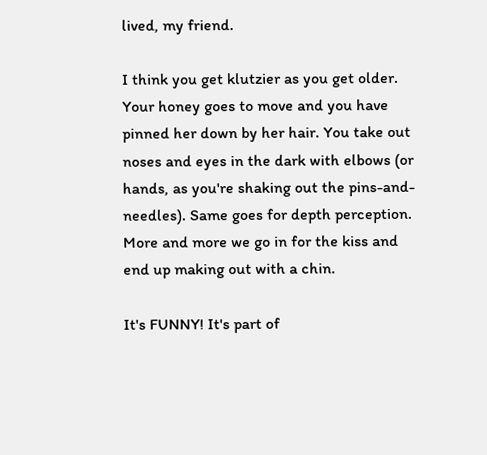lived, my friend.

I think you get klutzier as you get older. Your honey goes to move and you have pinned her down by her hair. You take out noses and eyes in the dark with elbows (or hands, as you're shaking out the pins-and-needles). Same goes for depth perception. More and more we go in for the kiss and end up making out with a chin.

It's FUNNY! It's part of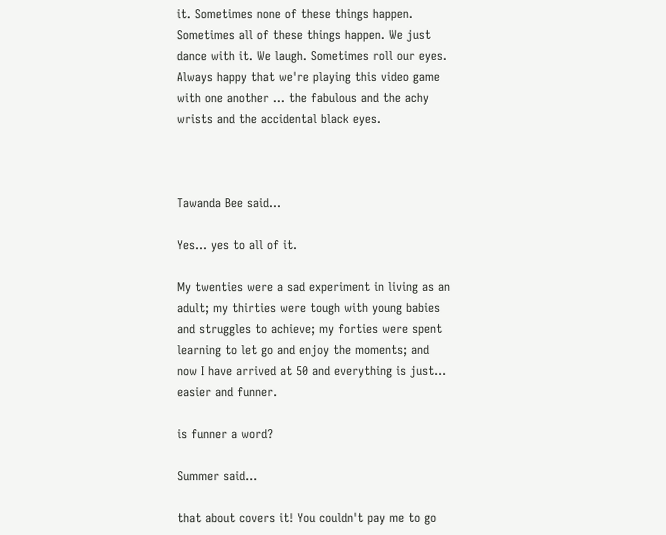it. Sometimes none of these things happen. Sometimes all of these things happen. We just dance with it. We laugh. Sometimes roll our eyes. Always happy that we're playing this video game with one another ... the fabulous and the achy wrists and the accidental black eyes.



Tawanda Bee said...

Yes... yes to all of it.

My twenties were a sad experiment in living as an adult; my thirties were tough with young babies and struggles to achieve; my forties were spent learning to let go and enjoy the moments; and now I have arrived at 50 and everything is just... easier and funner.

is funner a word?

Summer said...

that about covers it! You couldn't pay me to go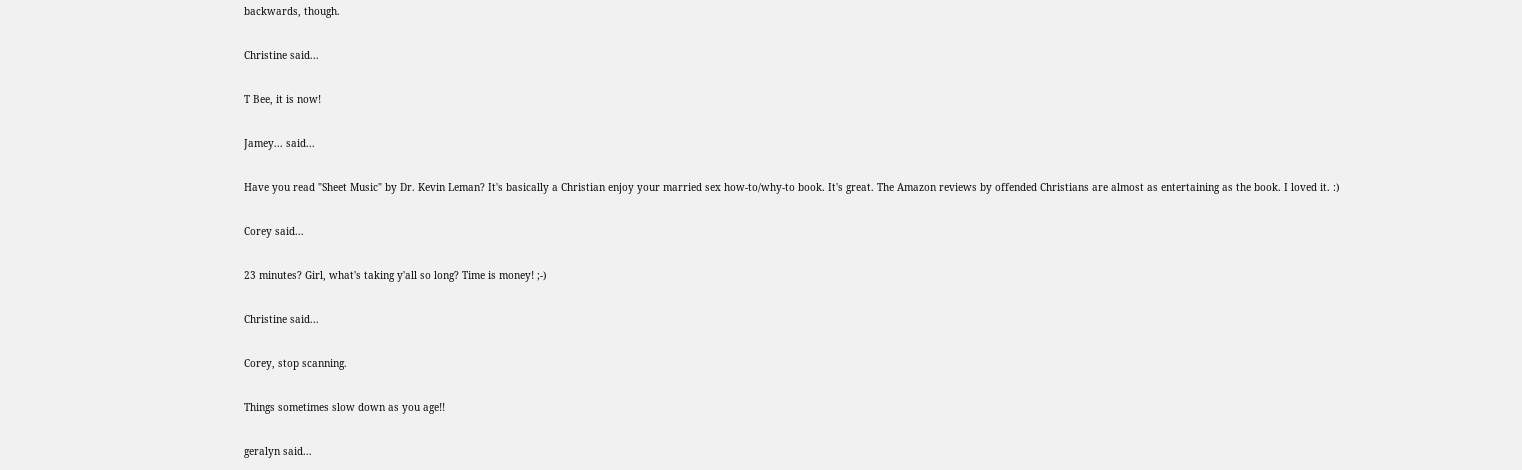backwards, though.

Christine said...

T Bee, it is now!

Jamey... said...

Have you read "Sheet Music" by Dr. Kevin Leman? It's basically a Christian enjoy your married sex how-to/why-to book. It's great. The Amazon reviews by offended Christians are almost as entertaining as the book. I loved it. :)

Corey said...

23 minutes? Girl, what's taking y'all so long? Time is money! ;-)

Christine said...

Corey, stop scanning.

Things sometimes slow down as you age!!

geralyn said...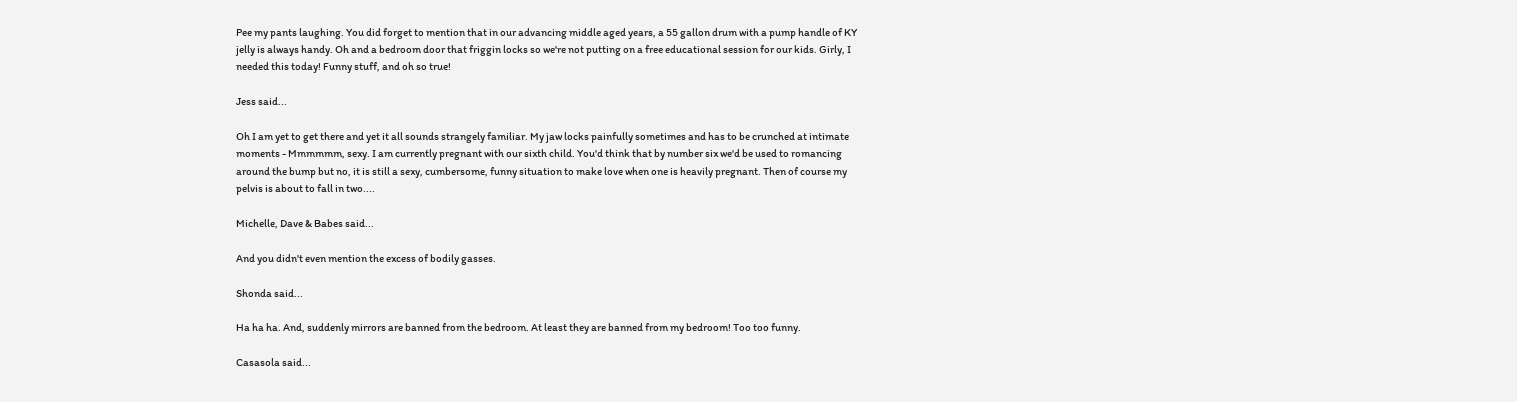Pee my pants laughing. You did forget to mention that in our advancing middle aged years, a 55 gallon drum with a pump handle of KY jelly is always handy. Oh and a bedroom door that friggin locks so we're not putting on a free educational session for our kids. Girly, I needed this today! Funny stuff, and oh so true!

Jess said...

Oh I am yet to get there and yet it all sounds strangely familiar. My jaw locks painfully sometimes and has to be crunched at intimate moments - Mmmmmm, sexy. I am currently pregnant with our sixth child. You'd think that by number six we'd be used to romancing around the bump but no, it is still a sexy, cumbersome, funny situation to make love when one is heavily pregnant. Then of course my pelvis is about to fall in two....

Michelle, Dave & Babes said...

And you didn't even mention the excess of bodily gasses.

Shonda said...

Ha ha ha. And, suddenly mirrors are banned from the bedroom. At least they are banned from my bedroom! Too too funny.

Casasola said...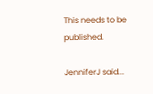This needs to be published.

JenniferJ said...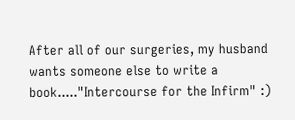After all of our surgeries, my husband wants someone else to write a book....."Intercourse for the Infirm" :)